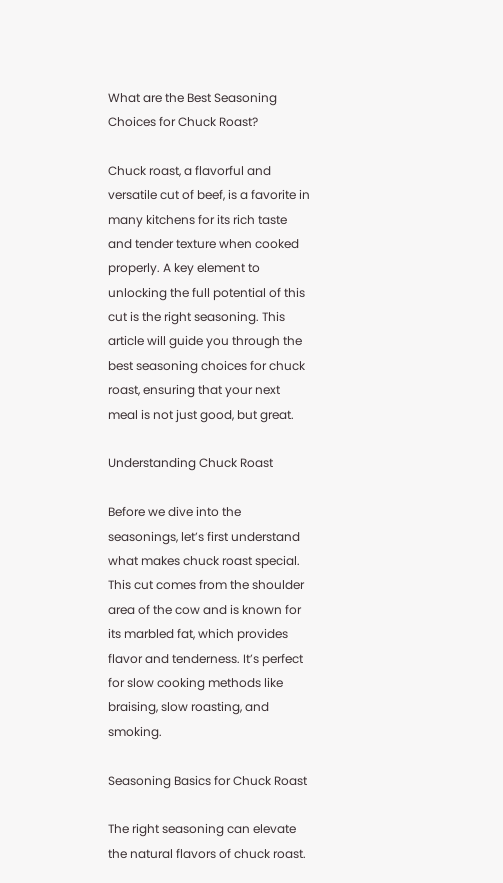What are the Best Seasoning Choices for Chuck Roast?

Chuck roast, a flavorful and versatile cut of beef, is a favorite in many kitchens for its rich taste and tender texture when cooked properly. A key element to unlocking the full potential of this cut is the right seasoning. This article will guide you through the best seasoning choices for chuck roast, ensuring that your next meal is not just good, but great.

Understanding Chuck Roast

Before we dive into the seasonings, let’s first understand what makes chuck roast special. This cut comes from the shoulder area of the cow and is known for its marbled fat, which provides flavor and tenderness. It’s perfect for slow cooking methods like braising, slow roasting, and smoking.

Seasoning Basics for Chuck Roast

The right seasoning can elevate the natural flavors of chuck roast.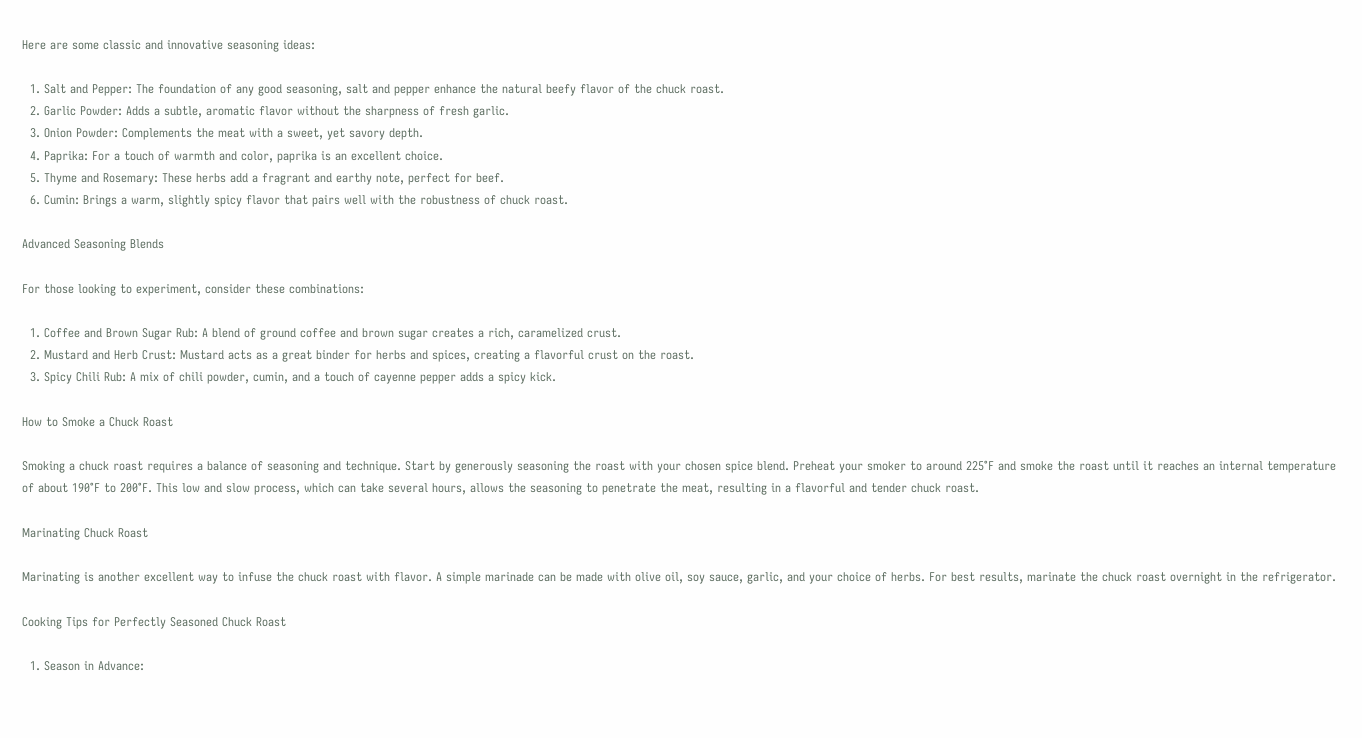Here are some classic and innovative seasoning ideas:

  1. Salt and Pepper: The foundation of any good seasoning, salt and pepper enhance the natural beefy flavor of the chuck roast.
  2. Garlic Powder: Adds a subtle, aromatic flavor without the sharpness of fresh garlic.
  3. Onion Powder: Complements the meat with a sweet, yet savory depth.
  4. Paprika: For a touch of warmth and color, paprika is an excellent choice.
  5. Thyme and Rosemary: These herbs add a fragrant and earthy note, perfect for beef.
  6. Cumin: Brings a warm, slightly spicy flavor that pairs well with the robustness of chuck roast.

Advanced Seasoning Blends

For those looking to experiment, consider these combinations:

  1. Coffee and Brown Sugar Rub: A blend of ground coffee and brown sugar creates a rich, caramelized crust.
  2. Mustard and Herb Crust: Mustard acts as a great binder for herbs and spices, creating a flavorful crust on the roast.
  3. Spicy Chili Rub: A mix of chili powder, cumin, and a touch of cayenne pepper adds a spicy kick.

How to Smoke a Chuck Roast

Smoking a chuck roast requires a balance of seasoning and technique. Start by generously seasoning the roast with your chosen spice blend. Preheat your smoker to around 225°F and smoke the roast until it reaches an internal temperature of about 190°F to 200°F. This low and slow process, which can take several hours, allows the seasoning to penetrate the meat, resulting in a flavorful and tender chuck roast.

Marinating Chuck Roast

Marinating is another excellent way to infuse the chuck roast with flavor. A simple marinade can be made with olive oil, soy sauce, garlic, and your choice of herbs. For best results, marinate the chuck roast overnight in the refrigerator.

Cooking Tips for Perfectly Seasoned Chuck Roast

  1. Season in Advance: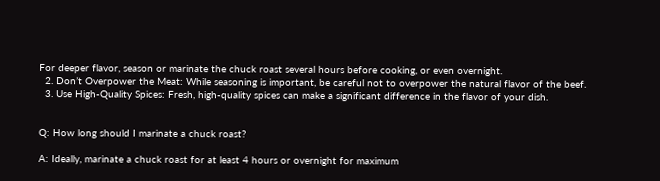For deeper flavor, season or marinate the chuck roast several hours before cooking, or even overnight.
  2. Don’t Overpower the Meat: While seasoning is important, be careful not to overpower the natural flavor of the beef.
  3. Use High-Quality Spices: Fresh, high-quality spices can make a significant difference in the flavor of your dish.


Q: How long should I marinate a chuck roast?

A: Ideally, marinate a chuck roast for at least 4 hours or overnight for maximum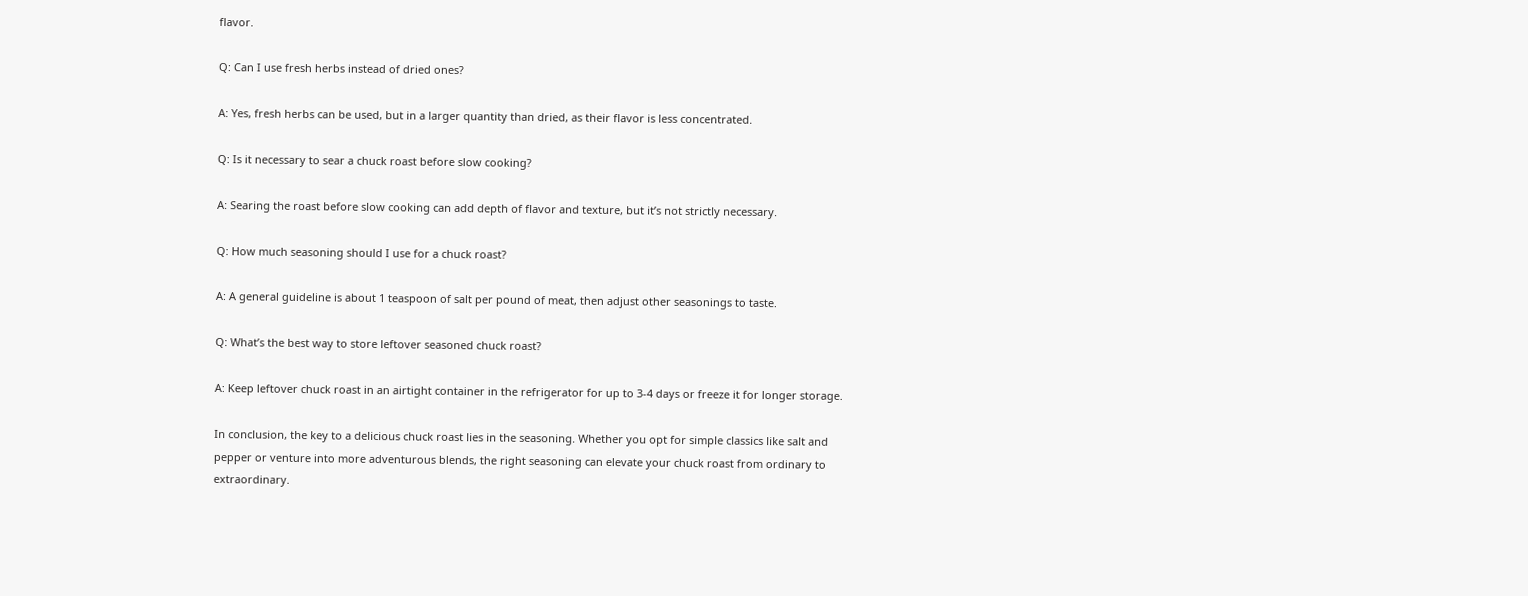flavor.

Q: Can I use fresh herbs instead of dried ones?

A: Yes, fresh herbs can be used, but in a larger quantity than dried, as their flavor is less concentrated.

Q: Is it necessary to sear a chuck roast before slow cooking?

A: Searing the roast before slow cooking can add depth of flavor and texture, but it’s not strictly necessary.

Q: How much seasoning should I use for a chuck roast?

A: A general guideline is about 1 teaspoon of salt per pound of meat, then adjust other seasonings to taste.

Q: What’s the best way to store leftover seasoned chuck roast?

A: Keep leftover chuck roast in an airtight container in the refrigerator for up to 3-4 days or freeze it for longer storage.

In conclusion, the key to a delicious chuck roast lies in the seasoning. Whether you opt for simple classics like salt and pepper or venture into more adventurous blends, the right seasoning can elevate your chuck roast from ordinary to extraordinary.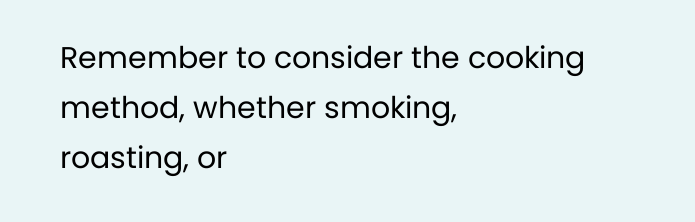Remember to consider the cooking method, whether smoking, roasting, or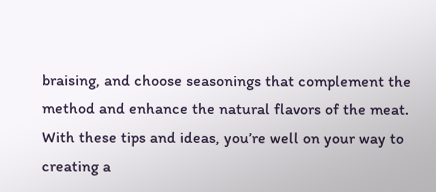braising, and choose seasonings that complement the method and enhance the natural flavors of the meat. With these tips and ideas, you’re well on your way to creating a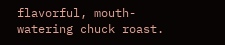flavorful, mouth-watering chuck roast.